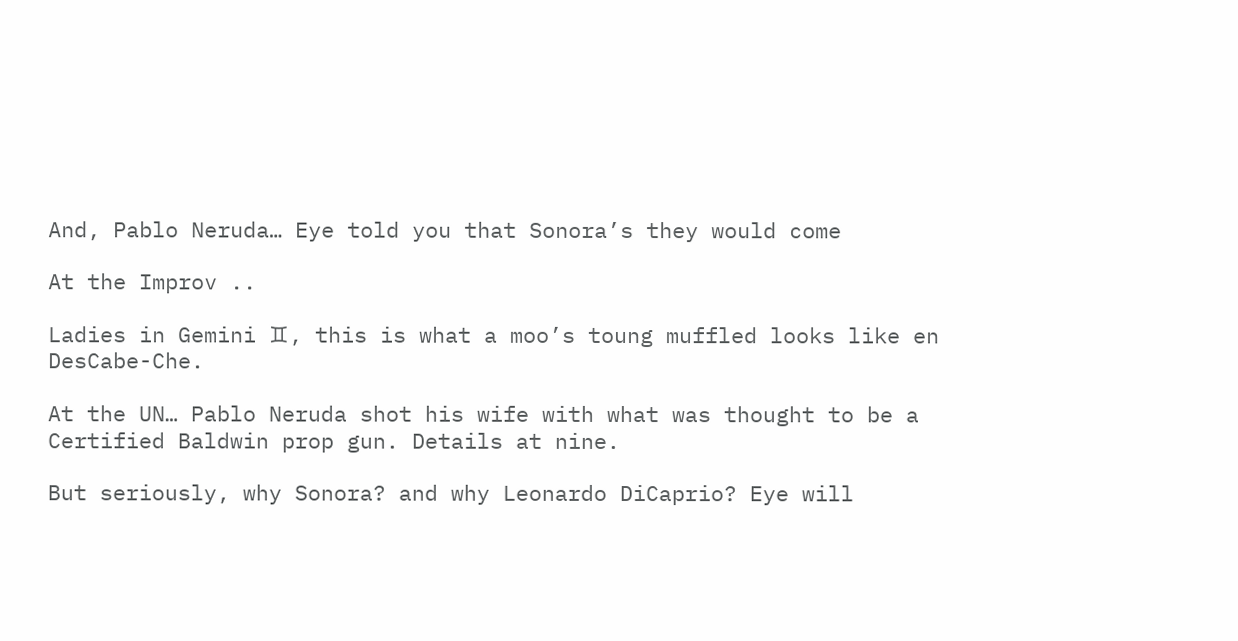And, Pablo Neruda… Eye told you that Sonora’s they would come

At the Improv ..

Ladies in Gemini ♊, this is what a moo’s toung muffled looks like en DesCabe-Che.

At the UN… Pablo Neruda shot his wife with what was thought to be a Certified Baldwin prop gun. Details at nine.

But seriously, why Sonora? and why Leonardo DiCaprio? Eye will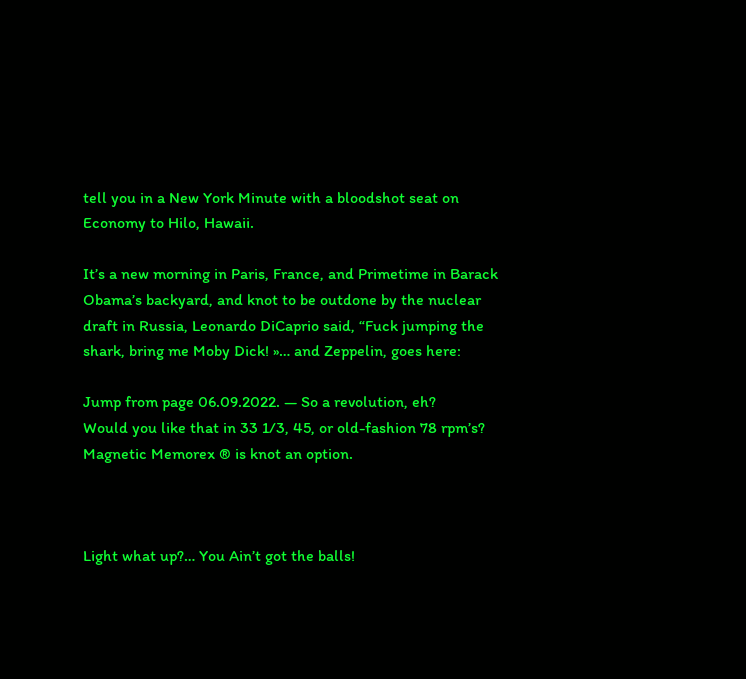tell you in a New York Minute with a bloodshot seat on Economy to Hilo, Hawaii.

It’s a new morning in Paris, France, and Primetime in Barack Obama’s backyard, and knot to be outdone by the nuclear draft in Russia, Leonardo DiCaprio said, “Fuck jumping the shark, bring me Moby Dick! »… and Zeppelin, goes here:

Jump from page 06.09.2022. — So a revolution, eh?
Would you like that in 33 1/3, 45, or old-fashion 78 rpm’s? Magnetic Memorex ® is knot an option.



Light what up?… You Ain’t got the balls!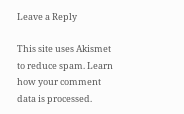Leave a Reply

This site uses Akismet to reduce spam. Learn how your comment data is processed.